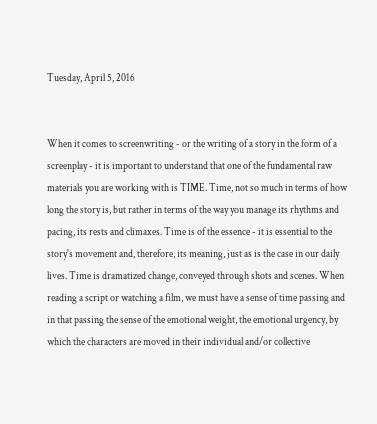Tuesday, April 5, 2016


When it comes to screenwriting - or the writing of a story in the form of a screenplay - it is important to understand that one of the fundamental raw materials you are working with is TIME. Time, not so much in terms of how long the story is, but rather in terms of the way you manage its rhythms and pacing, its rests and climaxes. Time is of the essence - it is essential to the story's movement and, therefore, its meaning, just as is the case in our daily lives. Time is dramatized change, conveyed through shots and scenes. When reading a script or watching a film, we must have a sense of time passing and in that passing the sense of the emotional weight, the emotional urgency, by which the characters are moved in their individual and/or collective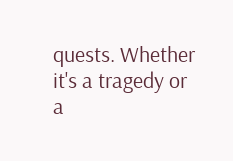quests. Whether it's a tragedy or a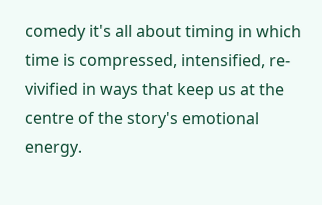comedy it's all about timing in which time is compressed, intensified, re-vivified in ways that keep us at the centre of the story's emotional energy.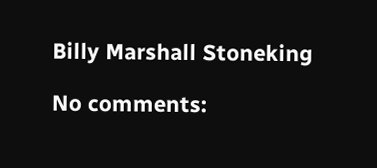Billy Marshall Stoneking

No comments: